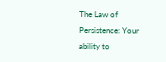The Law of Persistence: Your ability to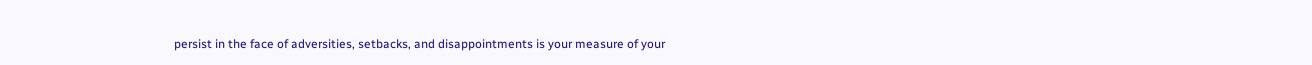persist in the face of adversities, setbacks, and disappointments is your measure of your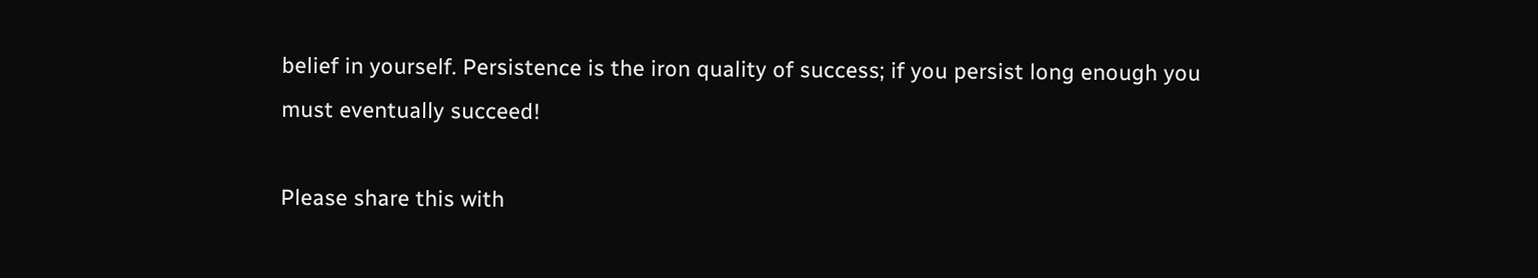belief in yourself. Persistence is the iron quality of success; if you persist long enough you must eventually succeed!

Please share this with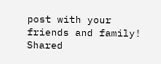post with your friends and family!
Shared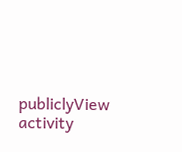publiclyView activity